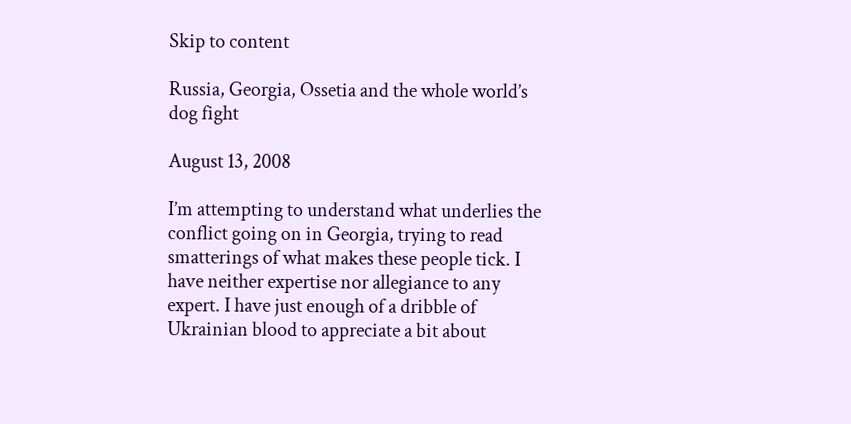Skip to content

Russia, Georgia, Ossetia and the whole world’s dog fight

August 13, 2008

I’m attempting to understand what underlies the conflict going on in Georgia, trying to read smatterings of what makes these people tick. I have neither expertise nor allegiance to any expert. I have just enough of a dribble of Ukrainian blood to appreciate a bit about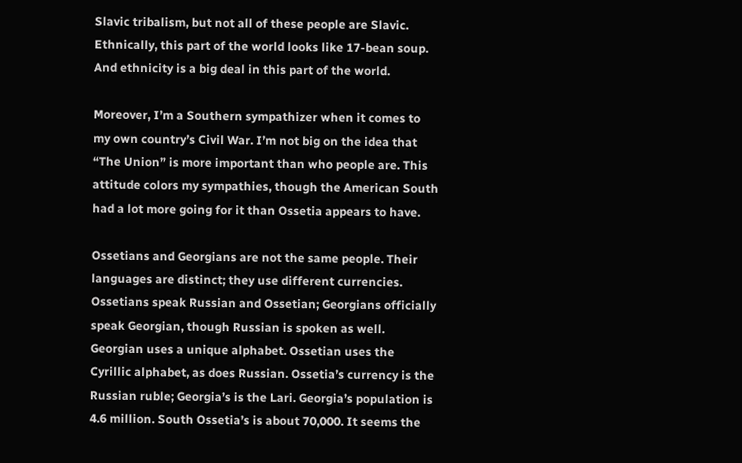Slavic tribalism, but not all of these people are Slavic. Ethnically, this part of the world looks like 17-bean soup. And ethnicity is a big deal in this part of the world.

Moreover, I’m a Southern sympathizer when it comes to my own country’s Civil War. I’m not big on the idea that “The Union” is more important than who people are. This attitude colors my sympathies, though the American South had a lot more going for it than Ossetia appears to have.

Ossetians and Georgians are not the same people. Their languages are distinct; they use different currencies. Ossetians speak Russian and Ossetian; Georgians officially speak Georgian, though Russian is spoken as well. Georgian uses a unique alphabet. Ossetian uses the Cyrillic alphabet, as does Russian. Ossetia’s currency is the Russian ruble; Georgia’s is the Lari. Georgia’s population is 4.6 million. South Ossetia’s is about 70,000. It seems the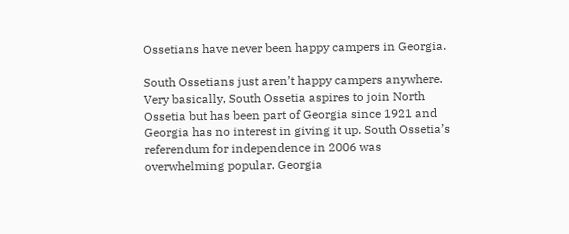Ossetians have never been happy campers in Georgia.

South Ossetians just aren’t happy campers anywhere. Very basically, South Ossetia aspires to join North Ossetia but has been part of Georgia since 1921 and Georgia has no interest in giving it up. South Ossetia’s referendum for independence in 2006 was overwhelming popular. Georgia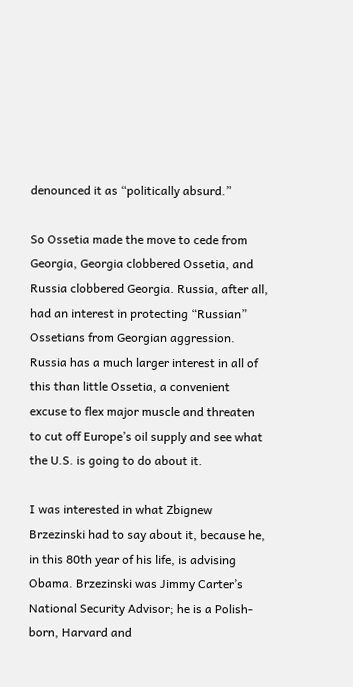denounced it as “politically absurd.”

So Ossetia made the move to cede from Georgia, Georgia clobbered Ossetia, and Russia clobbered Georgia. Russia, after all, had an interest in protecting “Russian” Ossetians from Georgian aggression. Russia has a much larger interest in all of this than little Ossetia, a convenient excuse to flex major muscle and threaten to cut off Europe’s oil supply and see what the U.S. is going to do about it.

I was interested in what Zbignew Brzezinski had to say about it, because he, in this 80th year of his life, is advising Obama. Brzezinski was Jimmy Carter’s National Security Advisor; he is a Polish-born, Harvard and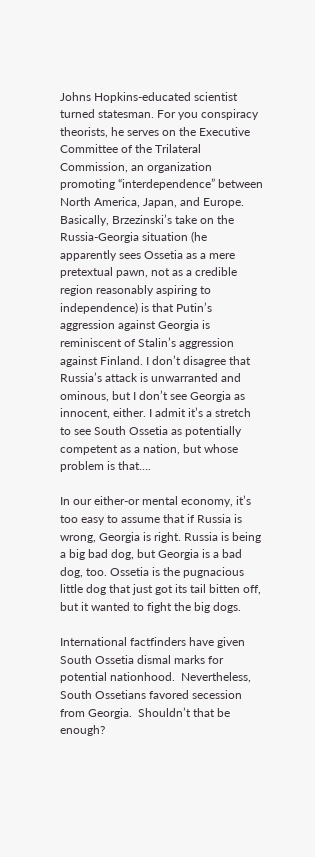Johns Hopkins-educated scientist turned statesman. For you conspiracy theorists, he serves on the Executive Committee of the Trilateral Commission, an organization promoting “interdependence” between North America, Japan, and Europe. Basically, Brzezinski’s take on the Russia-Georgia situation (he apparently sees Ossetia as a mere pretextual pawn, not as a credible region reasonably aspiring to independence) is that Putin’s aggression against Georgia is reminiscent of Stalin’s aggression against Finland. I don’t disagree that Russia’s attack is unwarranted and ominous, but I don’t see Georgia as innocent, either. I admit it’s a stretch to see South Ossetia as potentially competent as a nation, but whose problem is that….

In our either-or mental economy, it’s too easy to assume that if Russia is wrong, Georgia is right. Russia is being a big bad dog, but Georgia is a bad dog, too. Ossetia is the pugnacious little dog that just got its tail bitten off, but it wanted to fight the big dogs.

International factfinders have given South Ossetia dismal marks for potential nationhood.  Nevertheless, South Ossetians favored secession from Georgia.  Shouldn’t that be enough?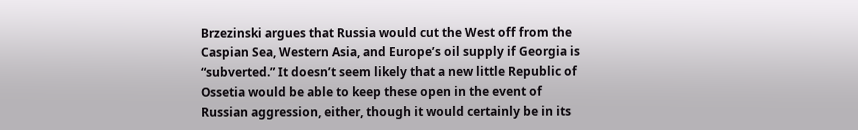Brzezinski argues that Russia would cut the West off from the Caspian Sea, Western Asia, and Europe’s oil supply if Georgia is “subverted.” It doesn’t seem likely that a new little Republic of Ossetia would be able to keep these open in the event of Russian aggression, either, though it would certainly be in its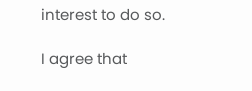interest to do so.

I agree that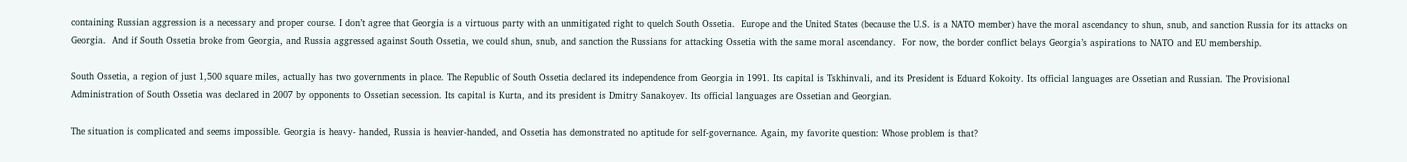containing Russian aggression is a necessary and proper course. I don’t agree that Georgia is a virtuous party with an unmitigated right to quelch South Ossetia.  Europe and the United States (because the U.S. is a NATO member) have the moral ascendancy to shun, snub, and sanction Russia for its attacks on Georgia.  And if South Ossetia broke from Georgia, and Russia aggressed against South Ossetia, we could shun, snub, and sanction the Russians for attacking Ossetia with the same moral ascendancy.  For now, the border conflict belays Georgia’s aspirations to NATO and EU membership.

South Ossetia, a region of just 1,500 square miles, actually has two governments in place. The Republic of South Ossetia declared its independence from Georgia in 1991. Its capital is Tskhinvali, and its President is Eduard Kokoity. Its official languages are Ossetian and Russian. The Provisional Administration of South Ossetia was declared in 2007 by opponents to Ossetian secession. Its capital is Kurta, and its president is Dmitry Sanakoyev. Its official languages are Ossetian and Georgian.

The situation is complicated and seems impossible. Georgia is heavy- handed, Russia is heavier-handed, and Ossetia has demonstrated no aptitude for self-governance. Again, my favorite question: Whose problem is that?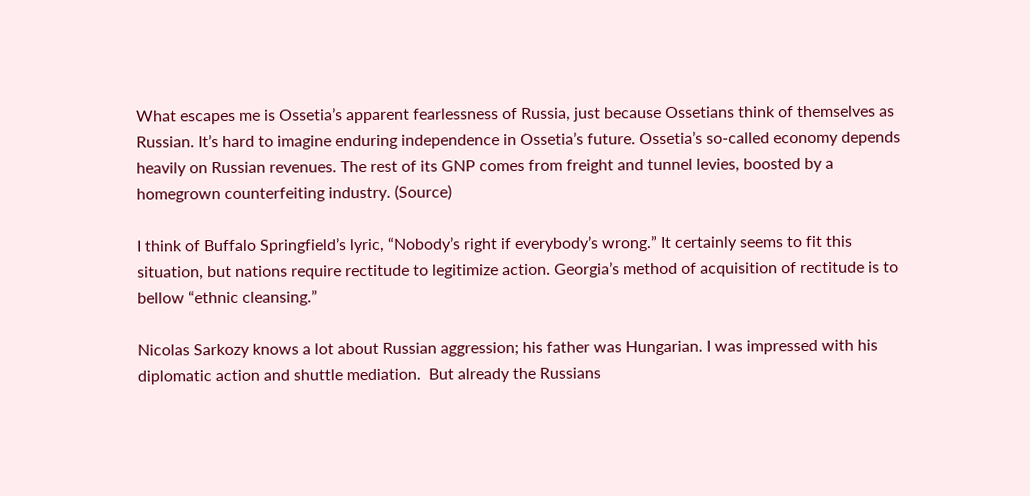What escapes me is Ossetia’s apparent fearlessness of Russia, just because Ossetians think of themselves as Russian. It’s hard to imagine enduring independence in Ossetia’s future. Ossetia’s so-called economy depends heavily on Russian revenues. The rest of its GNP comes from freight and tunnel levies, boosted by a homegrown counterfeiting industry. (Source)

I think of Buffalo Springfield’s lyric, “Nobody’s right if everybody’s wrong.” It certainly seems to fit this situation, but nations require rectitude to legitimize action. Georgia’s method of acquisition of rectitude is to bellow “ethnic cleansing.”

Nicolas Sarkozy knows a lot about Russian aggression; his father was Hungarian. I was impressed with his diplomatic action and shuttle mediation.  But already the Russians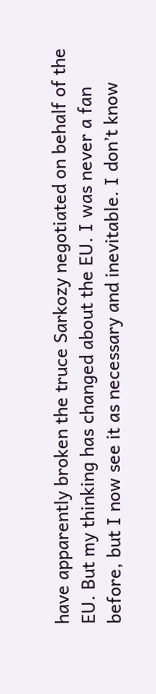have apparently broken the truce Sarkozy negotiated on behalf of the EU. But my thinking has changed about the EU. I was never a fan before, but I now see it as necessary and inevitable. I don’t know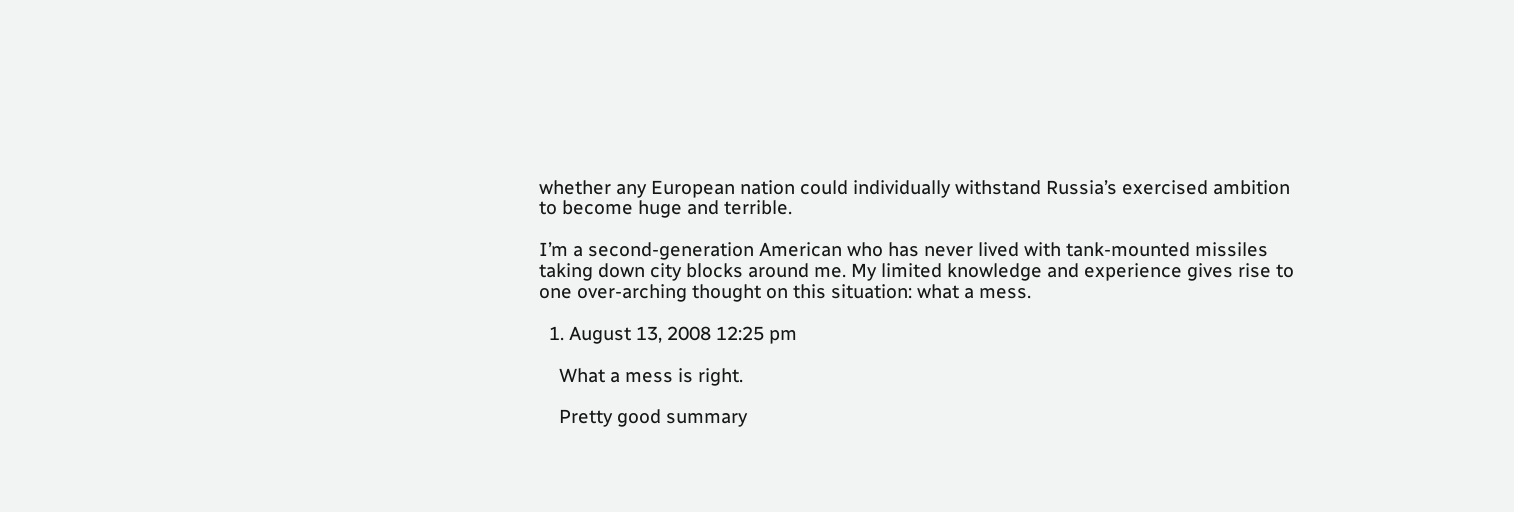whether any European nation could individually withstand Russia’s exercised ambition to become huge and terrible.

I’m a second-generation American who has never lived with tank-mounted missiles taking down city blocks around me. My limited knowledge and experience gives rise to one over-arching thought on this situation: what a mess.

  1. August 13, 2008 12:25 pm

    What a mess is right.

    Pretty good summary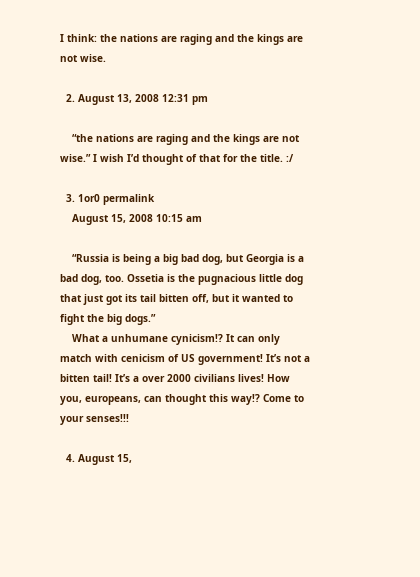I think: the nations are raging and the kings are not wise.

  2. August 13, 2008 12:31 pm

    “the nations are raging and the kings are not wise.” I wish I’d thought of that for the title. :/

  3. 1or0 permalink
    August 15, 2008 10:15 am

    “Russia is being a big bad dog, but Georgia is a bad dog, too. Ossetia is the pugnacious little dog that just got its tail bitten off, but it wanted to fight the big dogs.”
    What a unhumane cynicism!? It can only match with cenicism of US government! It’s not a bitten tail! It’s a over 2000 civilians lives! How you, europeans, can thought this way!? Come to your senses!!!

  4. August 15,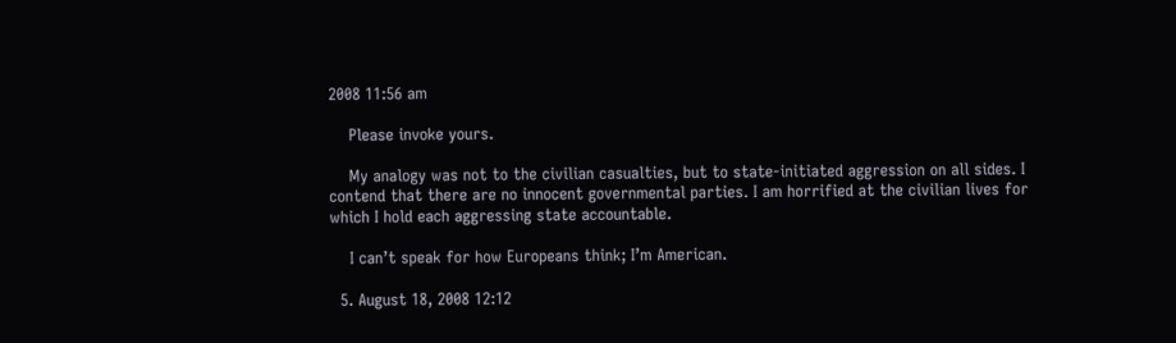2008 11:56 am

    Please invoke yours.

    My analogy was not to the civilian casualties, but to state-initiated aggression on all sides. I contend that there are no innocent governmental parties. I am horrified at the civilian lives for which I hold each aggressing state accountable.

    I can’t speak for how Europeans think; I’m American.

  5. August 18, 2008 12:12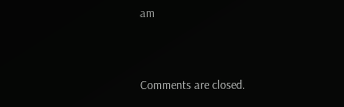am


Comments are closed.